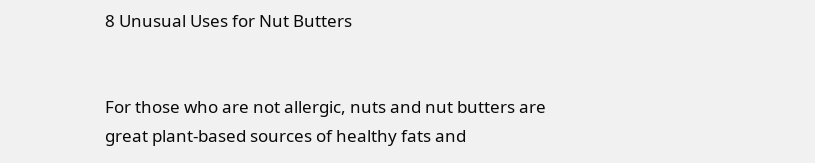8 Unusual Uses for Nut Butters


For those who are not allergic, nuts and nut butters are great plant-based sources of healthy fats and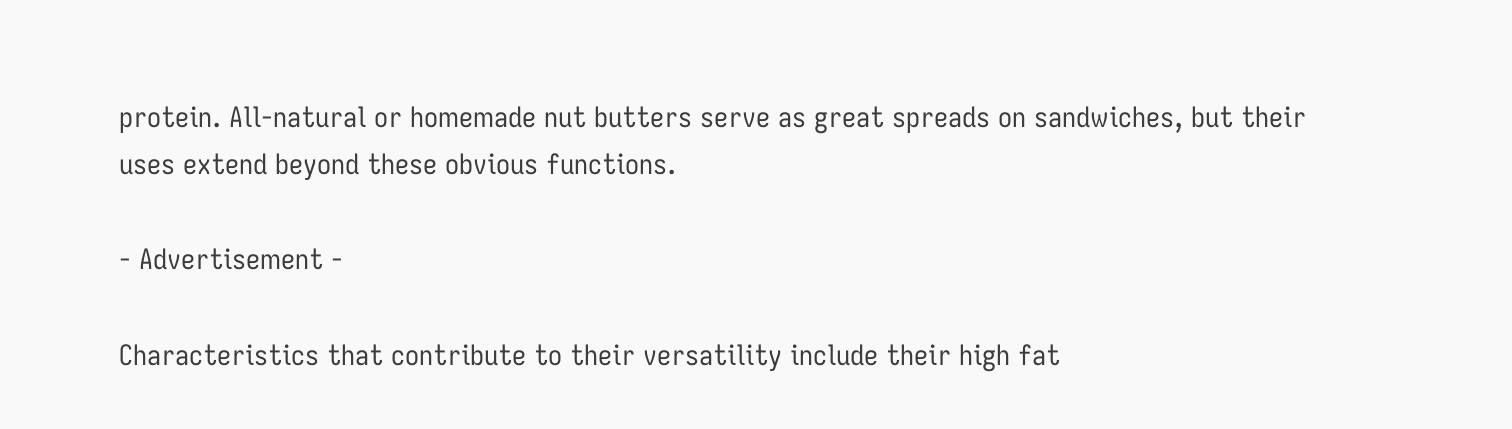protein. All-natural or homemade nut butters serve as great spreads on sandwiches, but their uses extend beyond these obvious functions.

- Advertisement -

Characteristics that contribute to their versatility include their high fat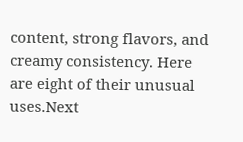content, strong flavors, and creamy consistency. Here are eight of their unusual uses.Next